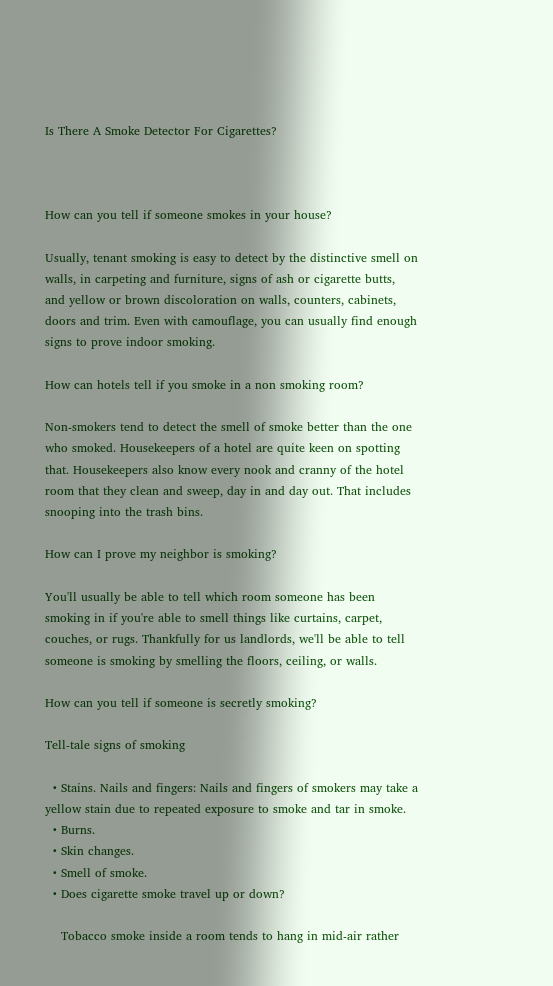Is There A Smoke Detector For Cigarettes?



How can you tell if someone smokes in your house?

Usually, tenant smoking is easy to detect by the distinctive smell on walls, in carpeting and furniture, signs of ash or cigarette butts, and yellow or brown discoloration on walls, counters, cabinets, doors and trim. Even with camouflage, you can usually find enough signs to prove indoor smoking.

How can hotels tell if you smoke in a non smoking room?

Non-smokers tend to detect the smell of smoke better than the one who smoked. Housekeepers of a hotel are quite keen on spotting that. Housekeepers also know every nook and cranny of the hotel room that they clean and sweep, day in and day out. That includes snooping into the trash bins.

How can I prove my neighbor is smoking?

You'll usually be able to tell which room someone has been smoking in if you're able to smell things like curtains, carpet, couches, or rugs. Thankfully for us landlords, we'll be able to tell someone is smoking by smelling the floors, ceiling, or walls.

How can you tell if someone is secretly smoking?

Tell-tale signs of smoking

  • Stains. Nails and fingers: Nails and fingers of smokers may take a yellow stain due to repeated exposure to smoke and tar in smoke.
  • Burns.
  • Skin changes.
  • Smell of smoke.
  • Does cigarette smoke travel up or down?

    Tobacco smoke inside a room tends to hang in mid-air rather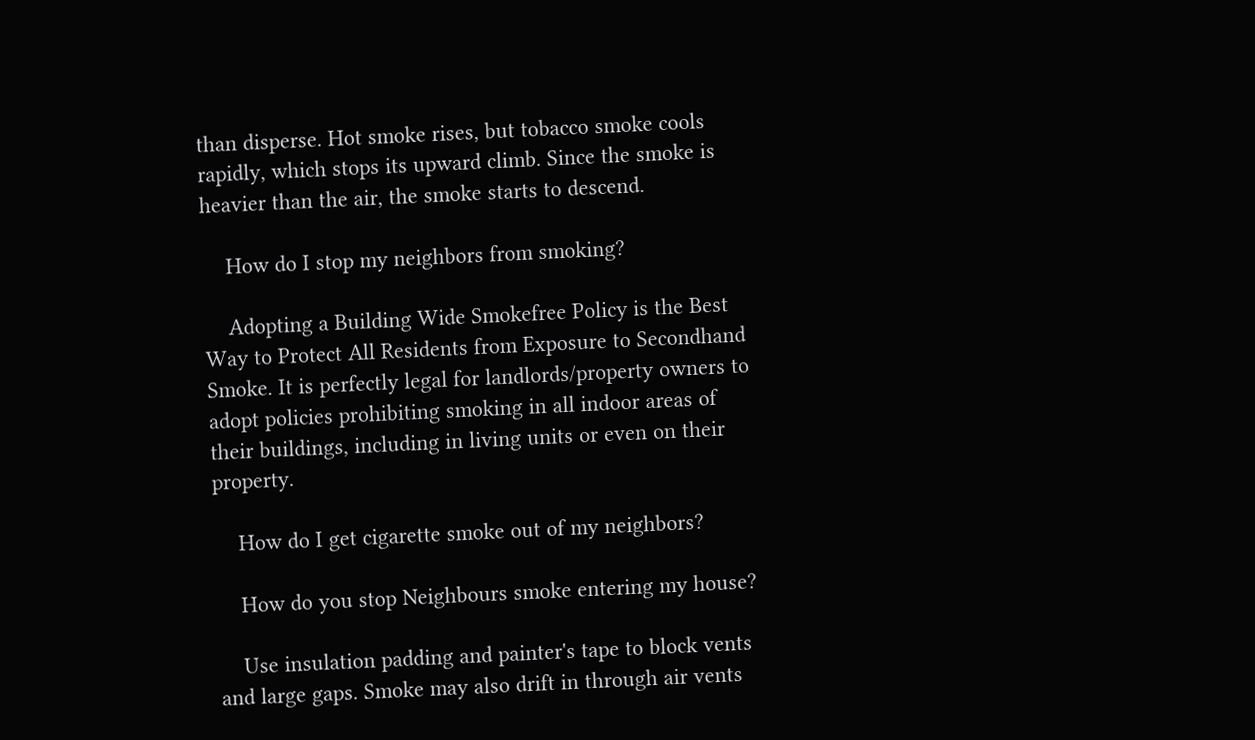than disperse. Hot smoke rises, but tobacco smoke cools rapidly, which stops its upward climb. Since the smoke is heavier than the air, the smoke starts to descend.

    How do I stop my neighbors from smoking?

    Adopting a Building Wide Smokefree Policy is the Best Way to Protect All Residents from Exposure to Secondhand Smoke. It is perfectly legal for landlords/property owners to adopt policies prohibiting smoking in all indoor areas of their buildings, including in living units or even on their property.

    How do I get cigarette smoke out of my neighbors?

    How do you stop Neighbours smoke entering my house?

    Use insulation padding and painter's tape to block vents and large gaps. Smoke may also drift in through air vents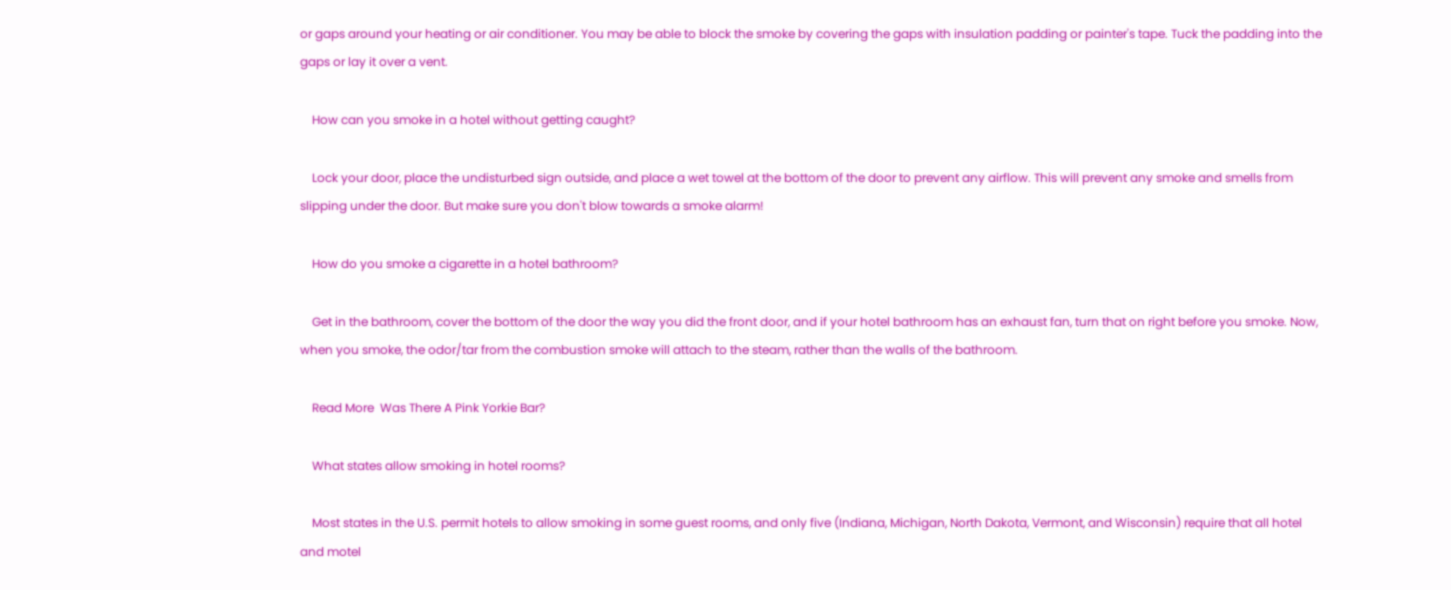or gaps around your heating or air conditioner. You may be able to block the smoke by covering the gaps with insulation padding or painter's tape. Tuck the padding into the gaps or lay it over a vent.

    How can you smoke in a hotel without getting caught?

    Lock your door, place the undisturbed sign outside, and place a wet towel at the bottom of the door to prevent any airflow. This will prevent any smoke and smells from slipping under the door. But make sure you don't blow towards a smoke alarm!

    How do you smoke a cigarette in a hotel bathroom?

    Get in the bathroom, cover the bottom of the door the way you did the front door, and if your hotel bathroom has an exhaust fan, turn that on right before you smoke. Now, when you smoke, the odor/tar from the combustion smoke will attach to the steam, rather than the walls of the bathroom.

    Read More  Was There A Pink Yorkie Bar?

    What states allow smoking in hotel rooms?

    Most states in the U.S. permit hotels to allow smoking in some guest rooms, and only five (Indiana, Michigan, North Dakota, Vermont, and Wisconsin) require that all hotel and motel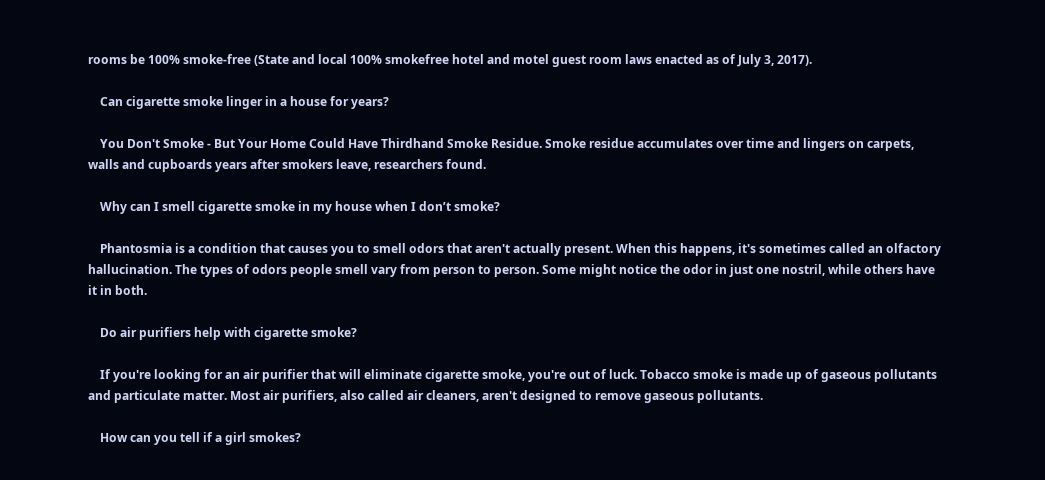rooms be 100% smoke-free (State and local 100% smokefree hotel and motel guest room laws enacted as of July 3, 2017).

    Can cigarette smoke linger in a house for years?

    You Don't Smoke - But Your Home Could Have Thirdhand Smoke Residue. Smoke residue accumulates over time and lingers on carpets, walls and cupboards years after smokers leave, researchers found.

    Why can I smell cigarette smoke in my house when I don’t smoke?

    Phantosmia is a condition that causes you to smell odors that aren't actually present. When this happens, it's sometimes called an olfactory hallucination. The types of odors people smell vary from person to person. Some might notice the odor in just one nostril, while others have it in both.

    Do air purifiers help with cigarette smoke?

    If you're looking for an air purifier that will eliminate cigarette smoke, you're out of luck. Tobacco smoke is made up of gaseous pollutants and particulate matter. Most air purifiers, also called air cleaners, aren't designed to remove gaseous pollutants.

    How can you tell if a girl smokes?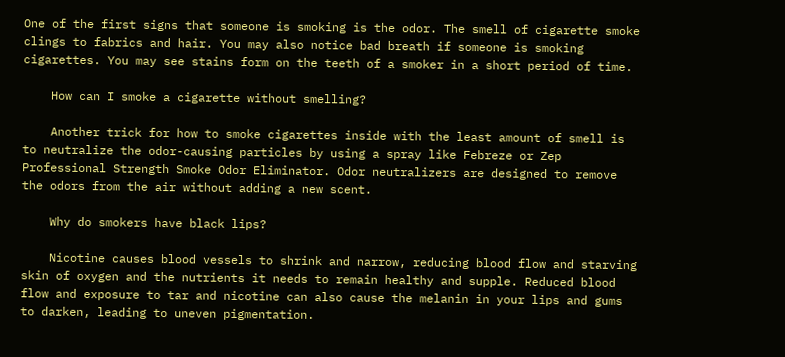One of the first signs that someone is smoking is the odor. The smell of cigarette smoke clings to fabrics and hair. You may also notice bad breath if someone is smoking cigarettes. You may see stains form on the teeth of a smoker in a short period of time.

    How can I smoke a cigarette without smelling?

    Another trick for how to smoke cigarettes inside with the least amount of smell is to neutralize the odor-causing particles by using a spray like Febreze or Zep Professional Strength Smoke Odor Eliminator. Odor neutralizers are designed to remove the odors from the air without adding a new scent.

    Why do smokers have black lips?

    Nicotine causes blood vessels to shrink and narrow, reducing blood flow and starving skin of oxygen and the nutrients it needs to remain healthy and supple. Reduced blood flow and exposure to tar and nicotine can also cause the melanin in your lips and gums to darken, leading to uneven pigmentation.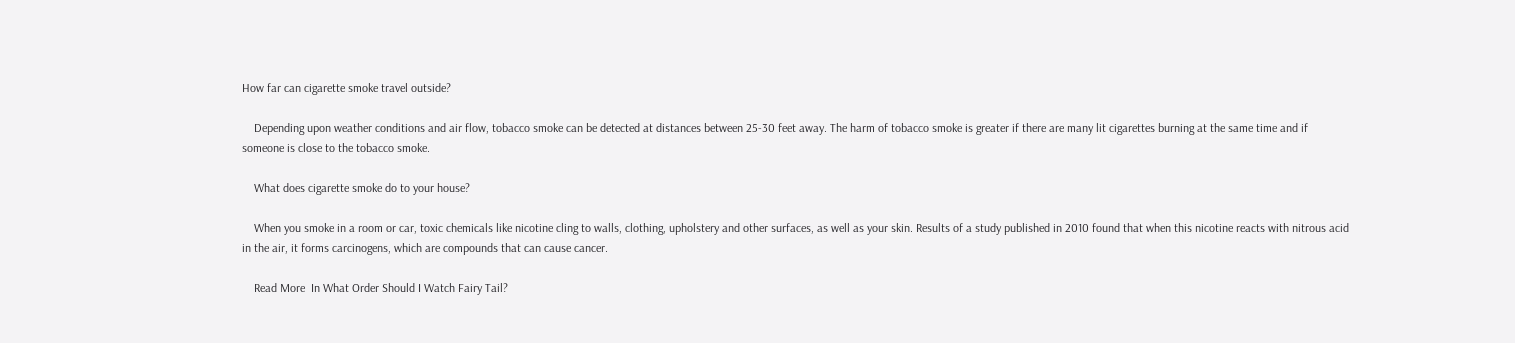How far can cigarette smoke travel outside?

    Depending upon weather conditions and air flow, tobacco smoke can be detected at distances between 25-30 feet away. The harm of tobacco smoke is greater if there are many lit cigarettes burning at the same time and if someone is close to the tobacco smoke.

    What does cigarette smoke do to your house?

    When you smoke in a room or car, toxic chemicals like nicotine cling to walls, clothing, upholstery and other surfaces, as well as your skin. Results of a study published in 2010 found that when this nicotine reacts with nitrous acid in the air, it forms carcinogens, which are compounds that can cause cancer.

    Read More  In What Order Should I Watch Fairy Tail?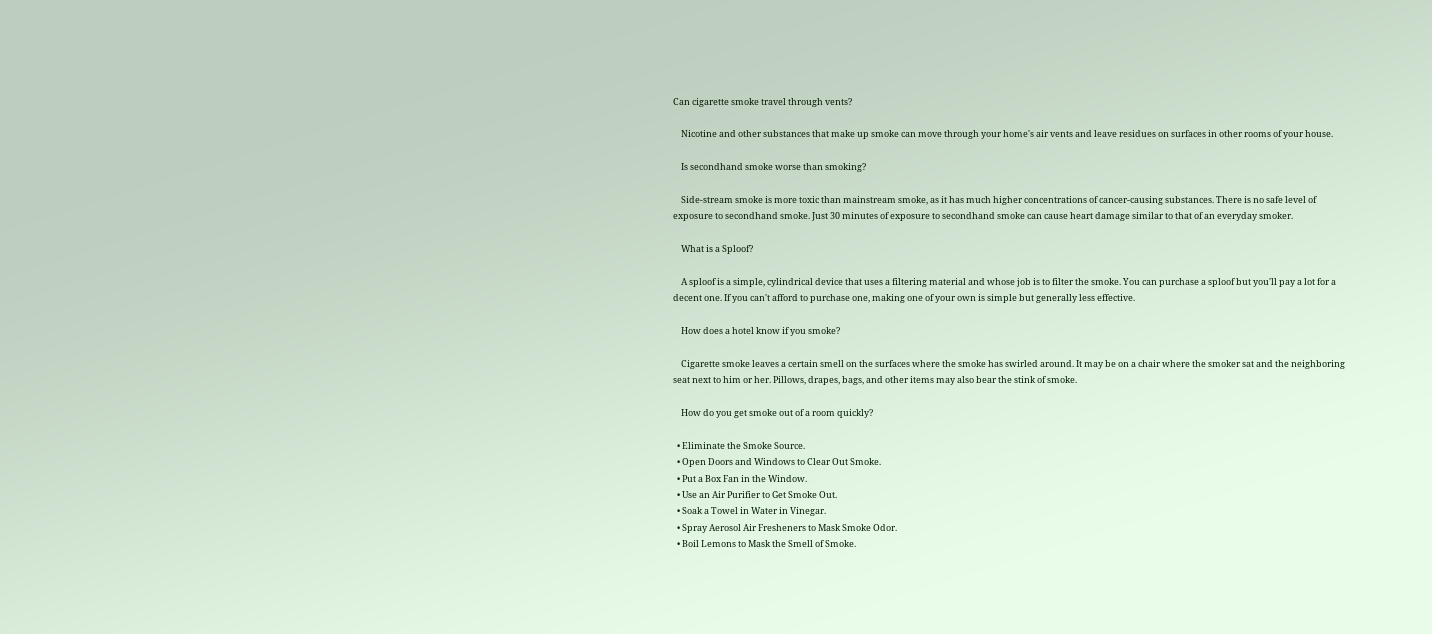Can cigarette smoke travel through vents?

    Nicotine and other substances that make up smoke can move through your home's air vents and leave residues on surfaces in other rooms of your house.

    Is secondhand smoke worse than smoking?

    Side-stream smoke is more toxic than mainstream smoke, as it has much higher concentrations of cancer-causing substances. There is no safe level of exposure to secondhand smoke. Just 30 minutes of exposure to secondhand smoke can cause heart damage similar to that of an everyday smoker.

    What is a Sploof?

    A sploof is a simple, cylindrical device that uses a filtering material and whose job is to filter the smoke. You can purchase a sploof but you'll pay a lot for a decent one. If you can't afford to purchase one, making one of your own is simple but generally less effective.

    How does a hotel know if you smoke?

    Cigarette smoke leaves a certain smell on the surfaces where the smoke has swirled around. It may be on a chair where the smoker sat and the neighboring seat next to him or her. Pillows, drapes, bags, and other items may also bear the stink of smoke.

    How do you get smoke out of a room quickly?

  • Eliminate the Smoke Source.
  • Open Doors and Windows to Clear Out Smoke.
  • Put a Box Fan in the Window.
  • Use an Air Purifier to Get Smoke Out.
  • Soak a Towel in Water in Vinegar.
  • Spray Aerosol Air Fresheners to Mask Smoke Odor.
  • Boil Lemons to Mask the Smell of Smoke.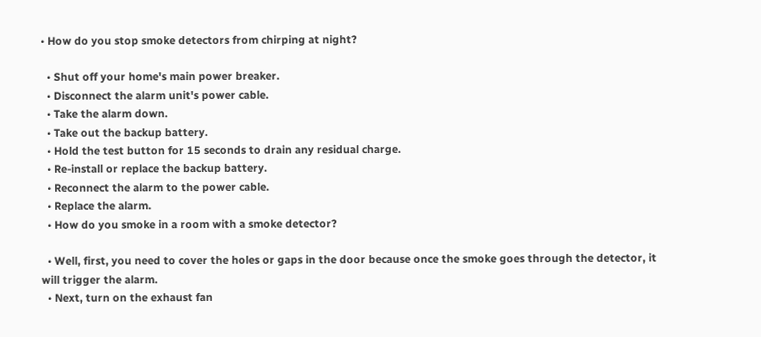• How do you stop smoke detectors from chirping at night?

  • Shut off your home's main power breaker.
  • Disconnect the alarm unit's power cable.
  • Take the alarm down.
  • Take out the backup battery.
  • Hold the test button for 15 seconds to drain any residual charge.
  • Re-install or replace the backup battery.
  • Reconnect the alarm to the power cable.
  • Replace the alarm.
  • How do you smoke in a room with a smoke detector?

  • Well, first, you need to cover the holes or gaps in the door because once the smoke goes through the detector, it will trigger the alarm.
  • Next, turn on the exhaust fan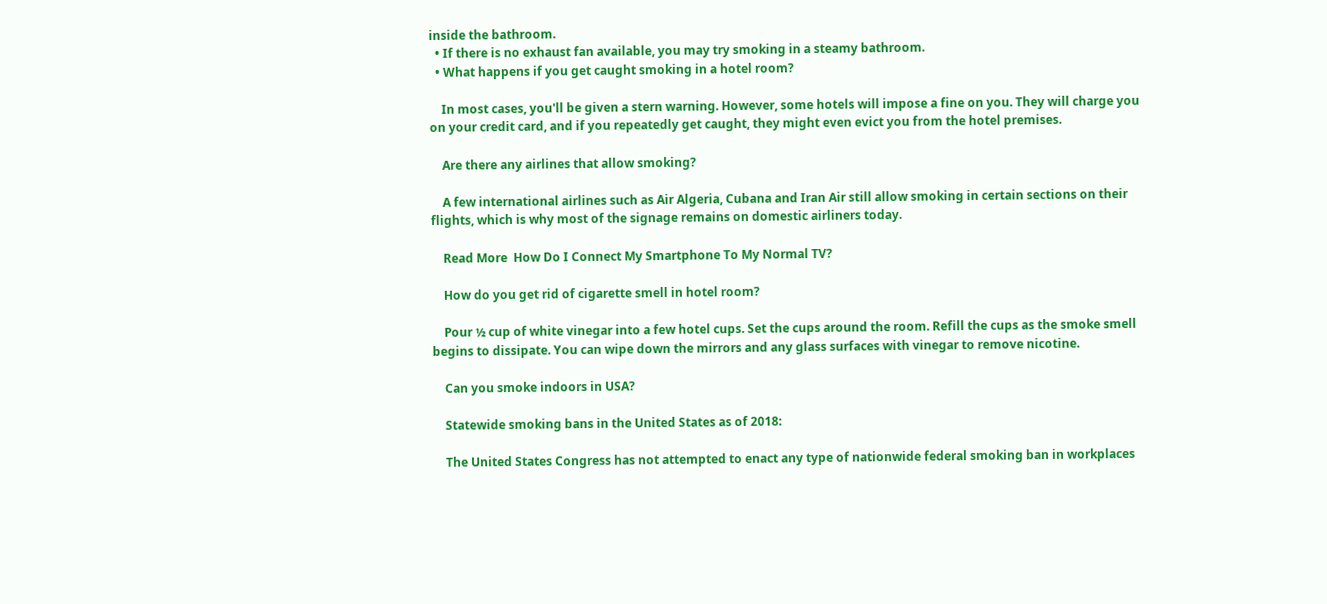inside the bathroom.
  • If there is no exhaust fan available, you may try smoking in a steamy bathroom.
  • What happens if you get caught smoking in a hotel room?

    In most cases, you'll be given a stern warning. However, some hotels will impose a fine on you. They will charge you on your credit card, and if you repeatedly get caught, they might even evict you from the hotel premises.

    Are there any airlines that allow smoking?

    A few international airlines such as Air Algeria, Cubana and Iran Air still allow smoking in certain sections on their flights, which is why most of the signage remains on domestic airliners today.

    Read More  How Do I Connect My Smartphone To My Normal TV?

    How do you get rid of cigarette smell in hotel room?

    Pour ½ cup of white vinegar into a few hotel cups. Set the cups around the room. Refill the cups as the smoke smell begins to dissipate. You can wipe down the mirrors and any glass surfaces with vinegar to remove nicotine.

    Can you smoke indoors in USA?

    Statewide smoking bans in the United States as of 2018:

    The United States Congress has not attempted to enact any type of nationwide federal smoking ban in workplaces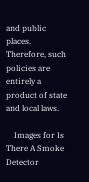and public places. Therefore, such policies are entirely a product of state and local laws.

    Images for Is There A Smoke Detector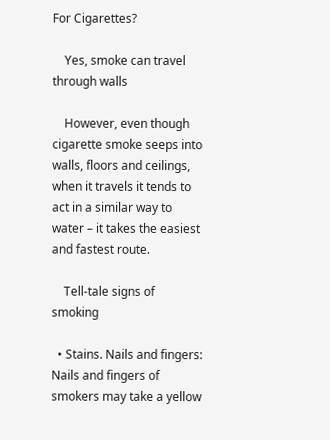For Cigarettes?

    Yes, smoke can travel through walls

    However, even though cigarette smoke seeps into walls, floors and ceilings, when it travels it tends to act in a similar way to water – it takes the easiest and fastest route.

    Tell-tale signs of smoking

  • Stains. Nails and fingers: Nails and fingers of smokers may take a yellow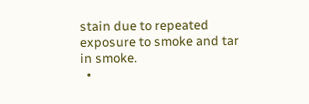stain due to repeated exposure to smoke and tar in smoke.
  •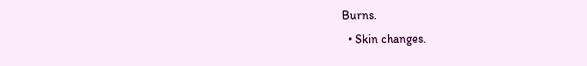Burns.
  • Skin changes.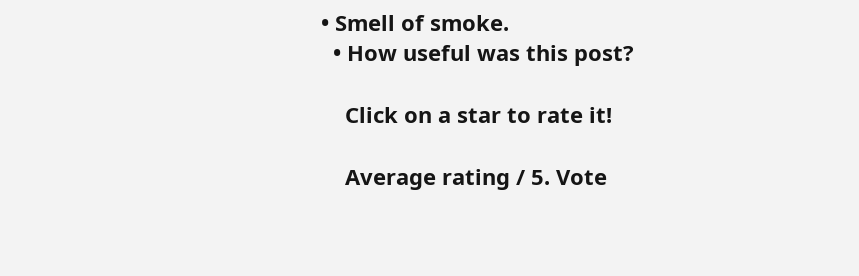• Smell of smoke.
  • How useful was this post?

    Click on a star to rate it!

    Average rating / 5. Vote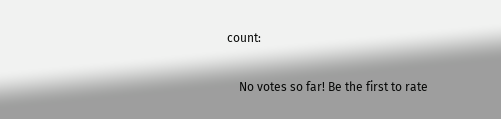count:

    No votes so far! Be the first to rate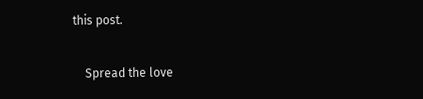this post.

    Spread the love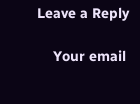Leave a Reply

    Your email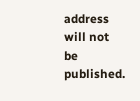address will not be published.